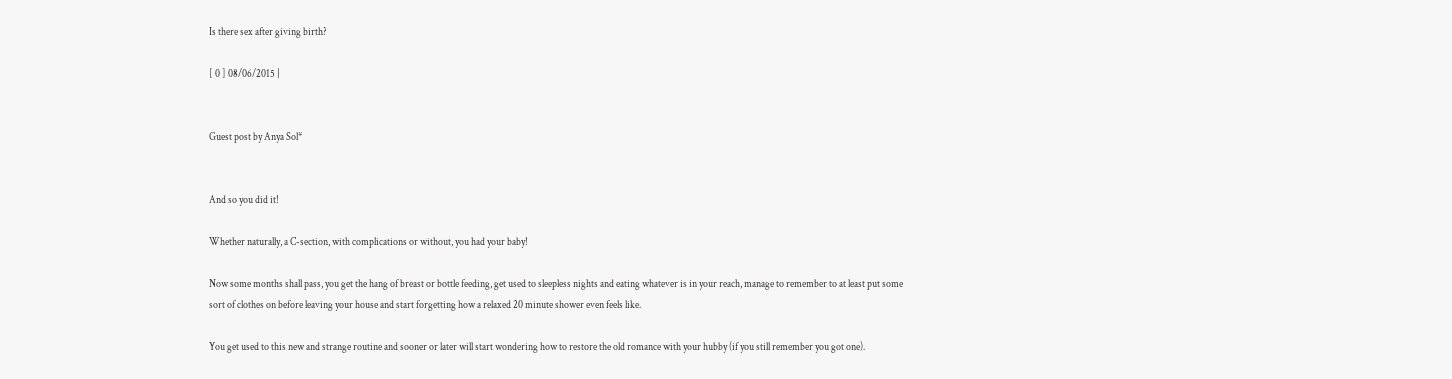Is there sex after giving birth?

[ 0 ] 08/06/2015 |


Guest post by Anya Sol*


And so you did it!

Whether naturally, a C-section, with complications or without, you had your baby!

Now some months shall pass, you get the hang of breast or bottle feeding, get used to sleepless nights and eating whatever is in your reach, manage to remember to at least put some sort of clothes on before leaving your house and start forgetting how a relaxed 20 minute shower even feels like.

You get used to this new and strange routine and sooner or later will start wondering how to restore the old romance with your hubby (if you still remember you got one).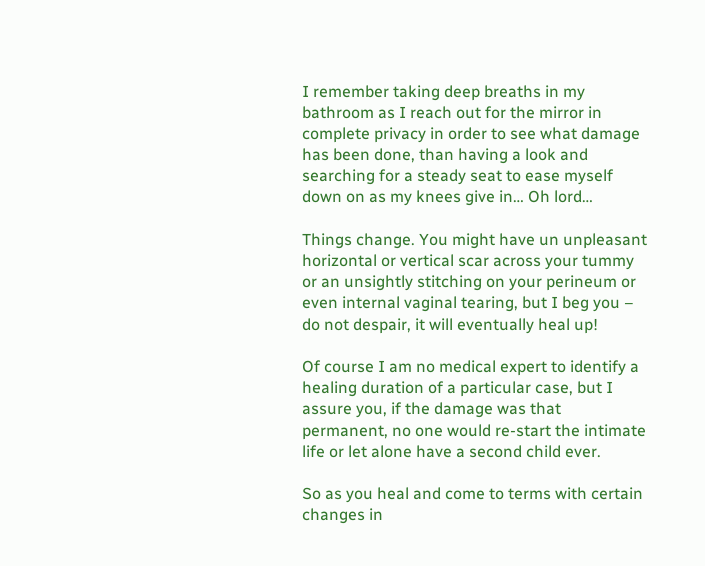I remember taking deep breaths in my bathroom as I reach out for the mirror in complete privacy in order to see what damage has been done, than having a look and searching for a steady seat to ease myself down on as my knees give in… Oh lord…

Things change. You might have un unpleasant horizontal or vertical scar across your tummy or an unsightly stitching on your perineum or even internal vaginal tearing, but I beg you – do not despair, it will eventually heal up!

Of course I am no medical expert to identify a healing duration of a particular case, but I assure you, if the damage was that permanent, no one would re-start the intimate life or let alone have a second child ever.

So as you heal and come to terms with certain changes in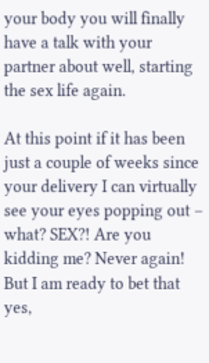your body you will finally have a talk with your partner about well, starting the sex life again.

At this point if it has been just a couple of weeks since your delivery I can virtually see your eyes popping out – what? SEX?! Are you kidding me? Never again! But I am ready to bet that yes,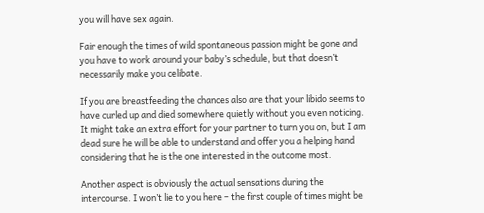you will have sex again.

Fair enough the times of wild spontaneous passion might be gone and you have to work around your baby’s schedule, but that doesn’t necessarily make you celibate.

If you are breastfeeding the chances also are that your libido seems to have curled up and died somewhere quietly without you even noticing. It might take an extra effort for your partner to turn you on, but I am dead sure he will be able to understand and offer you a helping hand considering that he is the one interested in the outcome most.

Another aspect is obviously the actual sensations during the intercourse. I won’t lie to you here – the first couple of times might be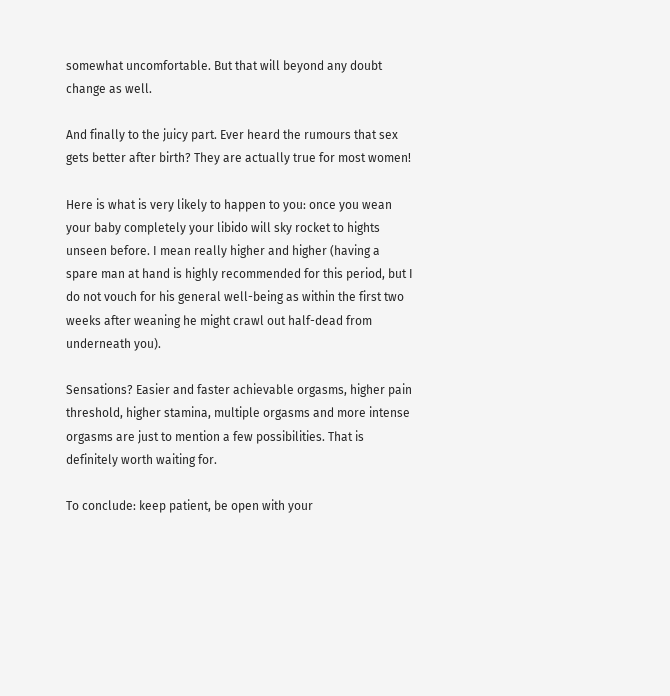somewhat uncomfortable. But that will beyond any doubt change as well.

And finally to the juicy part. Ever heard the rumours that sex gets better after birth? They are actually true for most women!

Here is what is very likely to happen to you: once you wean your baby completely your libido will sky rocket to hights unseen before. I mean really higher and higher (having a spare man at hand is highly recommended for this period, but I do not vouch for his general well-being as within the first two weeks after weaning he might crawl out half-dead from underneath you).

Sensations? Easier and faster achievable orgasms, higher pain threshold, higher stamina, multiple orgasms and more intense orgasms are just to mention a few possibilities. That is definitely worth waiting for.

To conclude: keep patient, be open with your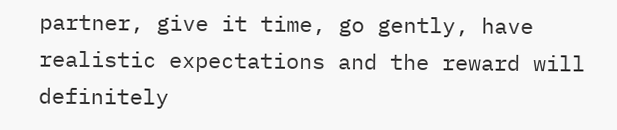partner, give it time, go gently, have realistic expectations and the reward will definitely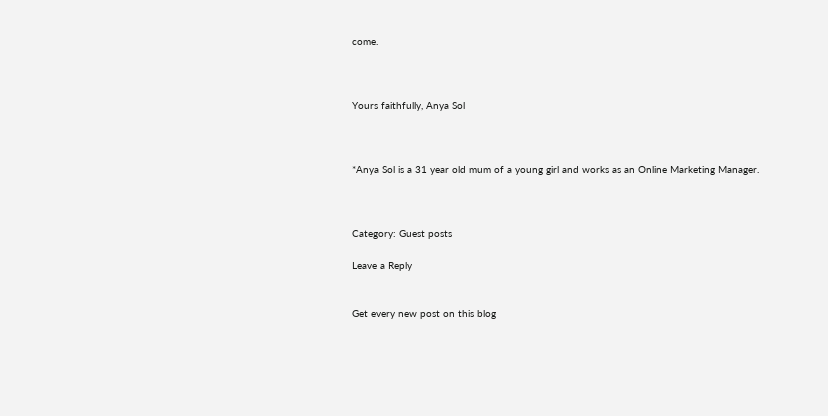come.



Yours faithfully, Anya Sol



*Anya Sol is a 31 year old mum of a young girl and works as an Online Marketing Manager.



Category: Guest posts

Leave a Reply


Get every new post on this blog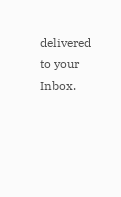delivered to your Inbox.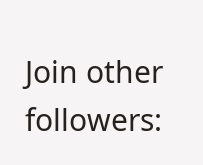Join other followers: